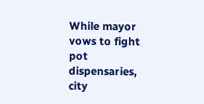While mayor vows to fight pot dispensaries, city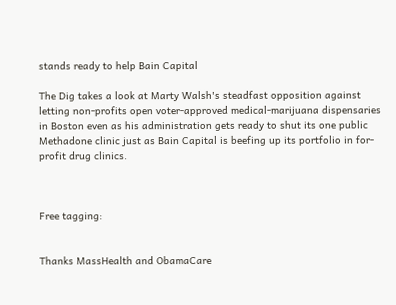stands ready to help Bain Capital

The Dig takes a look at Marty Walsh's steadfast opposition against letting non-profits open voter-approved medical-marijuana dispensaries in Boston even as his administration gets ready to shut its one public Methadone clinic just as Bain Capital is beefing up its portfolio in for-profit drug clinics.



Free tagging:


Thanks MassHealth and ObamaCare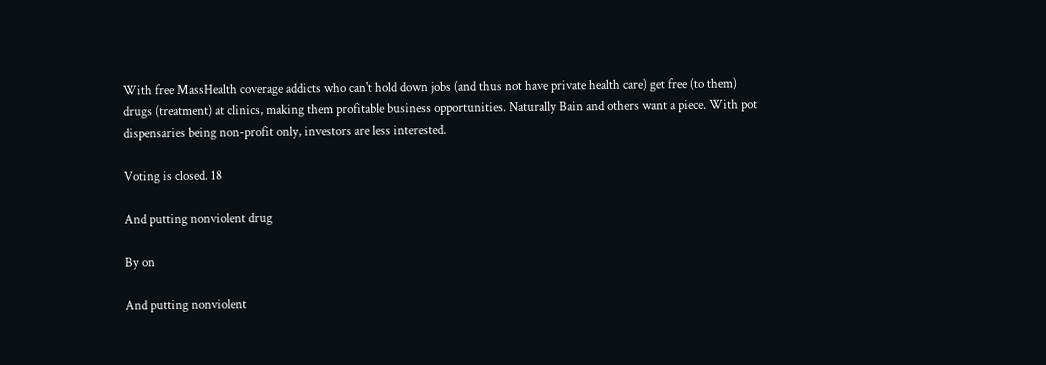With free MassHealth coverage addicts who can't hold down jobs (and thus not have private health care) get free (to them) drugs (treatment) at clinics, making them profitable business opportunities. Naturally Bain and others want a piece. With pot dispensaries being non-profit only, investors are less interested.

Voting is closed. 18

And putting nonviolent drug

By on

And putting nonviolent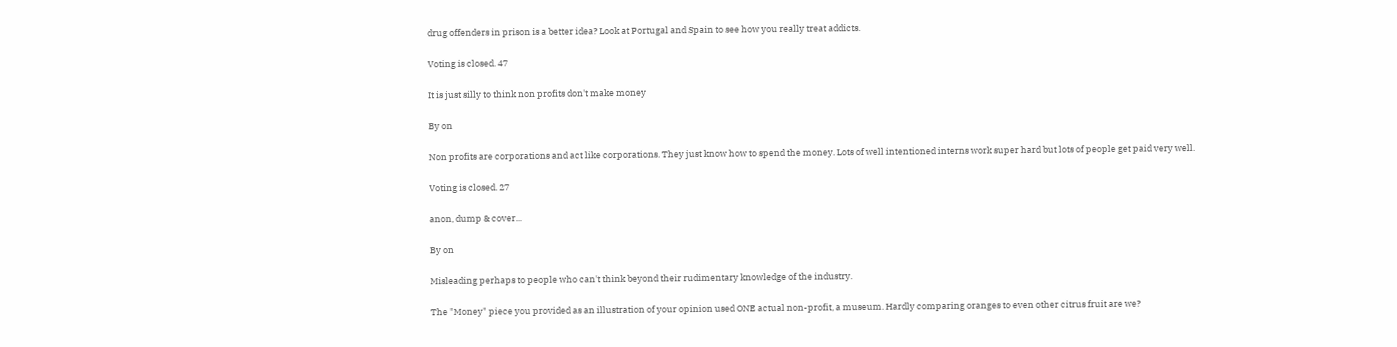drug offenders in prison is a better idea? Look at Portugal and Spain to see how you really treat addicts.

Voting is closed. 47

It is just silly to think non profits don't make money

By on

Non profits are corporations and act like corporations. They just know how to spend the money. Lots of well intentioned interns work super hard but lots of people get paid very well.

Voting is closed. 27

anon, dump & cover...

By on

Misleading perhaps to people who can't think beyond their rudimentary knowledge of the industry.

The "Money" piece you provided as an illustration of your opinion used ONE actual non-profit, a museum. Hardly comparing oranges to even other citrus fruit are we?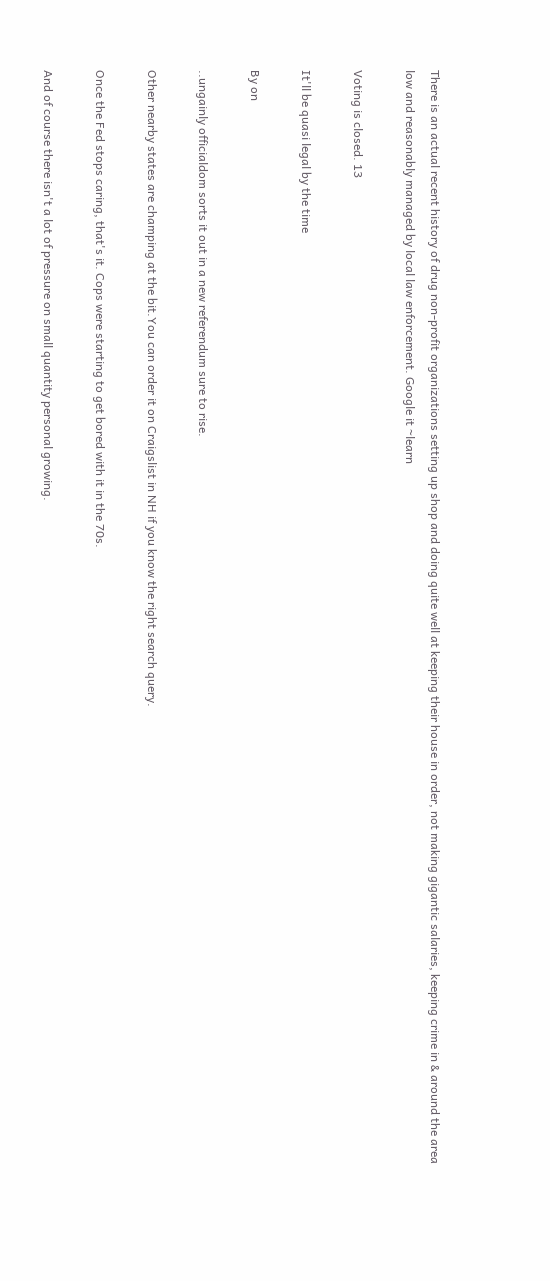There is an actual recent history of drug non-profit organizations setting up shop and doing quite well at keeping their house in order, not making gigantic salaries, keeping crime in & around the area low and reasonably managed by local law enforcement. Google it ~learn

Voting is closed. 13

It'll be quasi legal by the time

By on

..ungainly officialdom sorts it out in a new referendum sure to rise.

Other nearby states are champing at the bit.You can order it on Craigslist in NH if you know the right search query.

Once the Fed stops caring, that's it. Cops were starting to get bored with it in the 70s.

And of course there isn't a lot of pressure on small quantity personal growing.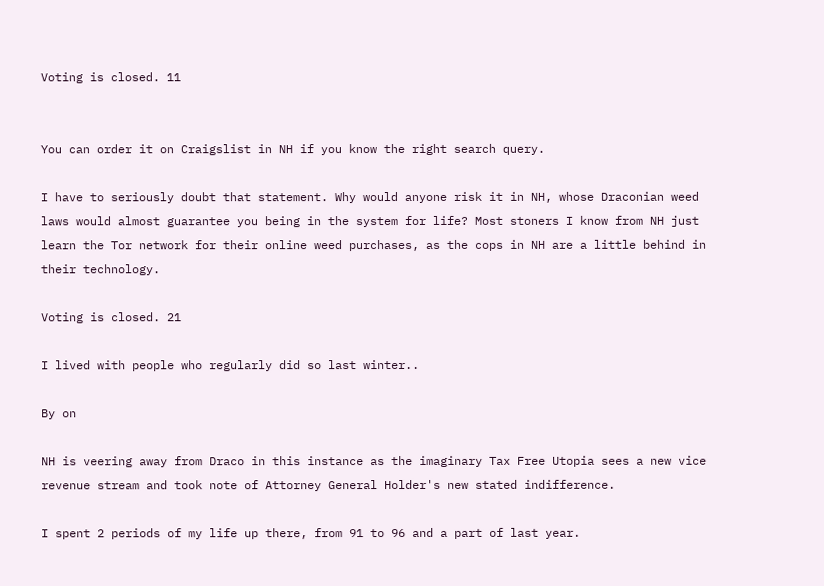Voting is closed. 11


You can order it on Craigslist in NH if you know the right search query.

I have to seriously doubt that statement. Why would anyone risk it in NH, whose Draconian weed laws would almost guarantee you being in the system for life? Most stoners I know from NH just learn the Tor network for their online weed purchases, as the cops in NH are a little behind in their technology.

Voting is closed. 21

I lived with people who regularly did so last winter..

By on

NH is veering away from Draco in this instance as the imaginary Tax Free Utopia sees a new vice revenue stream and took note of Attorney General Holder's new stated indifference.

I spent 2 periods of my life up there, from 91 to 96 and a part of last year.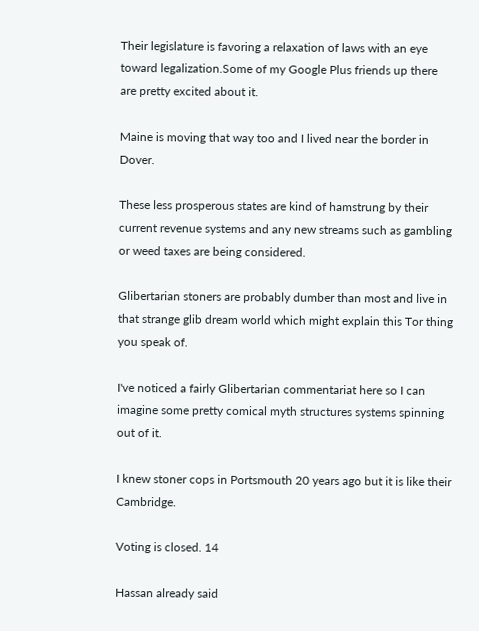Their legislature is favoring a relaxation of laws with an eye toward legalization.Some of my Google Plus friends up there are pretty excited about it.

Maine is moving that way too and I lived near the border in Dover.

These less prosperous states are kind of hamstrung by their current revenue systems and any new streams such as gambling or weed taxes are being considered.

Glibertarian stoners are probably dumber than most and live in that strange glib dream world which might explain this Tor thing you speak of.

I've noticed a fairly Glibertarian commentariat here so I can imagine some pretty comical myth structures systems spinning out of it.

I knew stoner cops in Portsmouth 20 years ago but it is like their Cambridge.

Voting is closed. 14

Hassan already said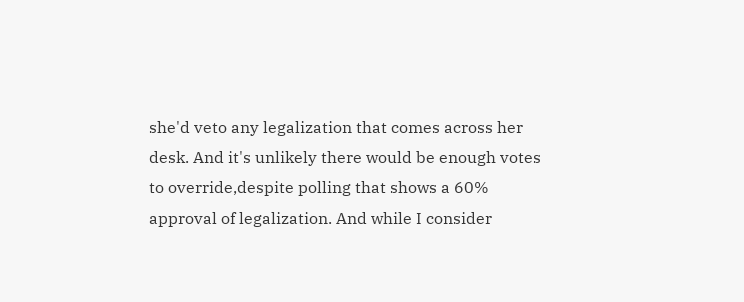she'd veto any legalization that comes across her desk. And it's unlikely there would be enough votes to override,despite polling that shows a 60% approval of legalization. And while I consider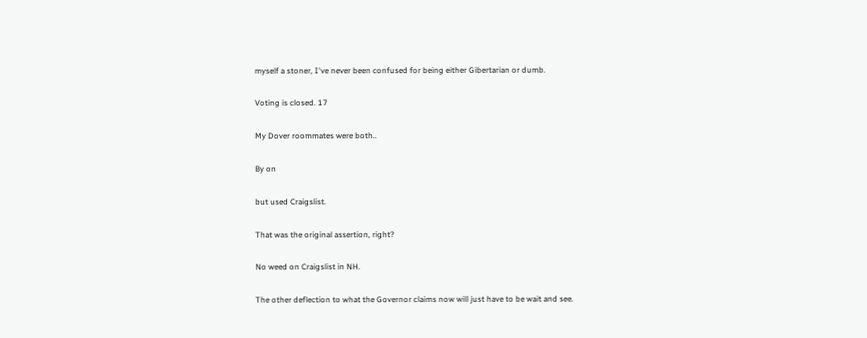myself a stoner, I've never been confused for being either Gibertarian or dumb.

Voting is closed. 17

My Dover roommates were both..

By on

but used Craigslist.

That was the original assertion, right?

No weed on Craigslist in NH.

The other deflection to what the Governor claims now will just have to be wait and see.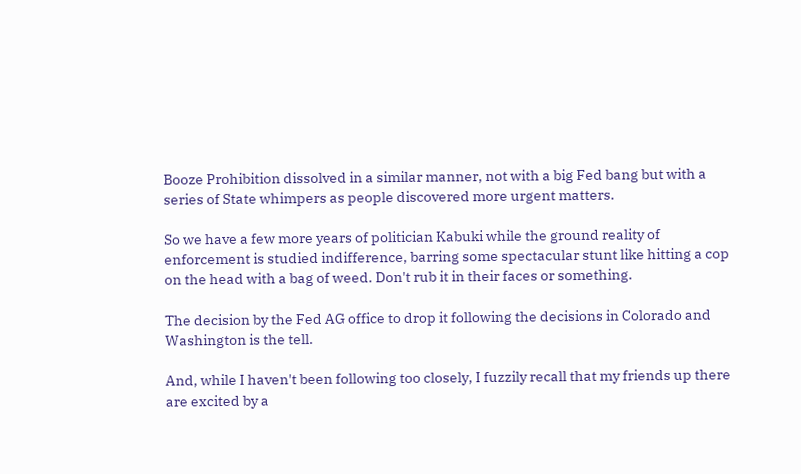Booze Prohibition dissolved in a similar manner, not with a big Fed bang but with a series of State whimpers as people discovered more urgent matters.

So we have a few more years of politician Kabuki while the ground reality of enforcement is studied indifference, barring some spectacular stunt like hitting a cop on the head with a bag of weed. Don't rub it in their faces or something.

The decision by the Fed AG office to drop it following the decisions in Colorado and Washington is the tell.

And, while I haven't been following too closely, I fuzzily recall that my friends up there are excited by a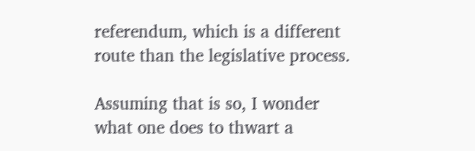referendum, which is a different route than the legislative process.

Assuming that is so, I wonder what one does to thwart a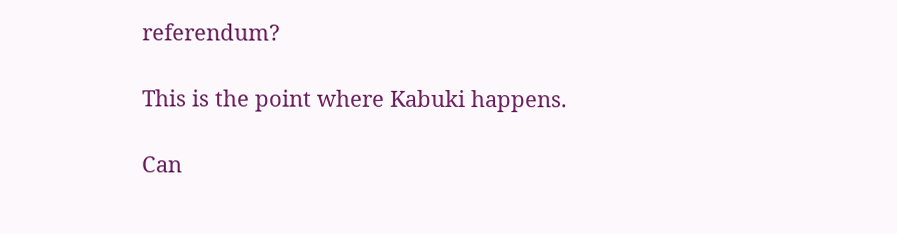referendum?

This is the point where Kabuki happens.

Can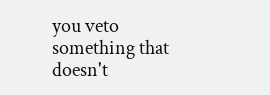you veto something that doesn't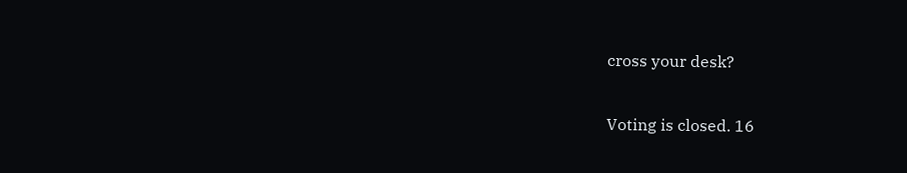cross your desk?

Voting is closed. 16